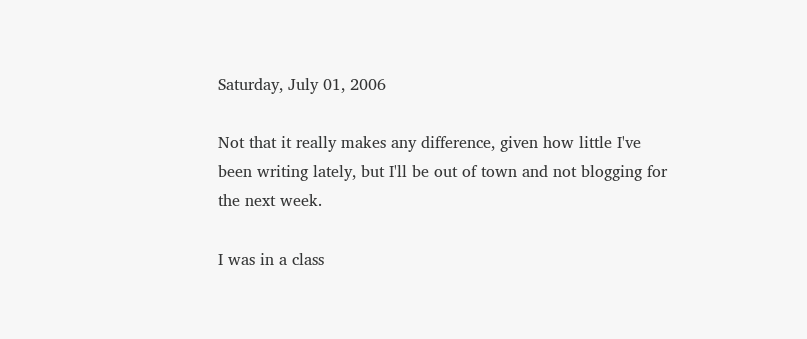Saturday, July 01, 2006

Not that it really makes any difference, given how little I've been writing lately, but I'll be out of town and not blogging for the next week.

I was in a class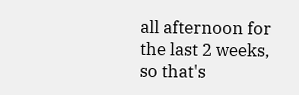all afternoon for the last 2 weeks, so that's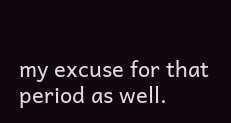my excuse for that period as well.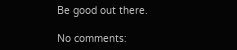Be good out there.

No comments: